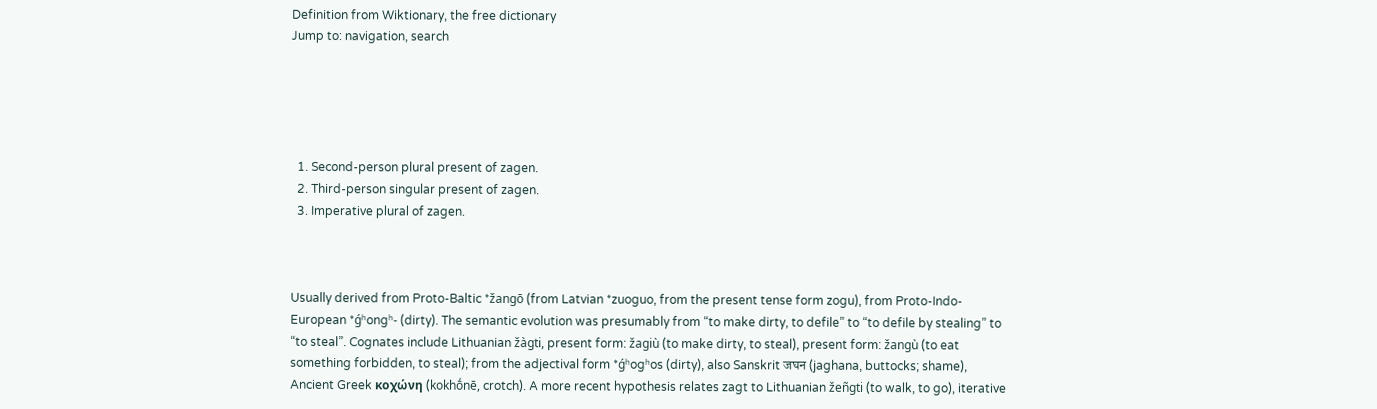Definition from Wiktionary, the free dictionary
Jump to: navigation, search





  1. Second-person plural present of zagen.
  2. Third-person singular present of zagen.
  3. Imperative plural of zagen.



Usually derived from Proto-Baltic *žangō (from Latvian *zuoguo, from the present tense form zogu), from Proto-Indo-European *ǵʰongʰ- (dirty). The semantic evolution was presumably from “to make dirty, to defile” to “to defile by stealing” to “to steal”. Cognates include Lithuanian žàgti, present form: žagiù (to make dirty, to steal), present form: žangù (to eat something forbidden, to steal); from the adjectival form *ǵʰogʰos (dirty), also Sanskrit जघन (jaghana, buttocks; shame), Ancient Greek κοχώνη (kokhṓnē, crotch). A more recent hypothesis relates zagt to Lithuanian žeñgti (to walk, to go), iterative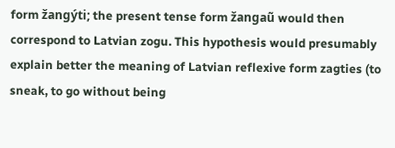form žangýti; the present tense form žangaũ would then correspond to Latvian zogu. This hypothesis would presumably explain better the meaning of Latvian reflexive form zagties (to sneak, to go without being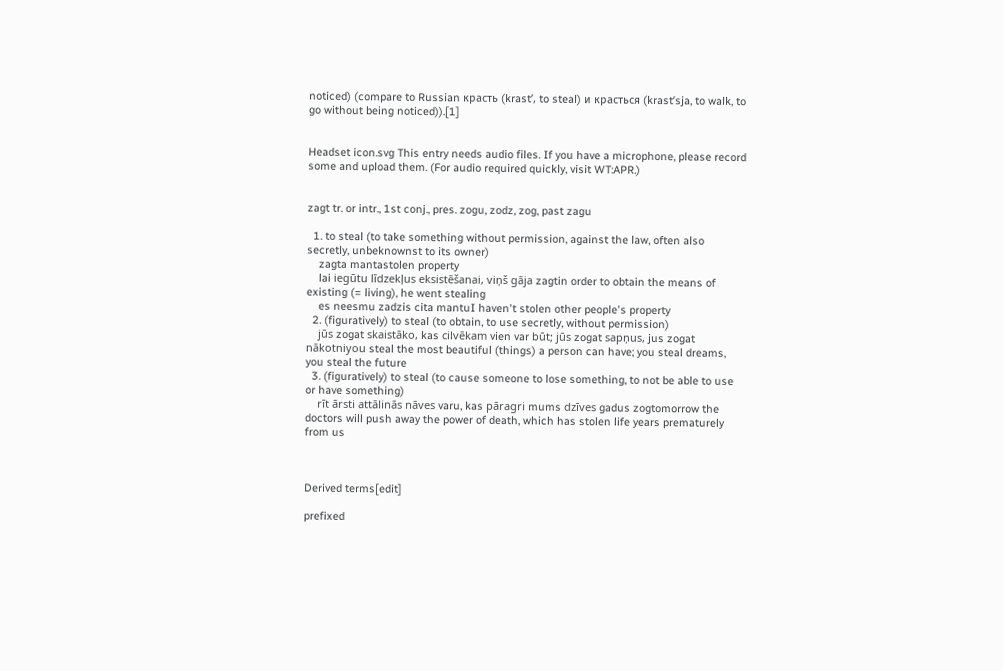noticed) (compare to Russian красть (krastʹ, to steal) и красться (krastʹsja, to walk, to go without being noticed)).[1]


Headset icon.svg This entry needs audio files. If you have a microphone, please record some and upload them. (For audio required quickly, visit WT:APR.)


zagt tr. or intr., 1st conj., pres. zogu, zodz, zog, past zagu

  1. to steal (to take something without permission, against the law, often also secretly, unbeknownst to its owner)
    zagta mantastolen property
    lai iegūtu līdzekļus eksistēšanai, viņš gāja zagtin order to obtain the means of existing (= living), he went stealing
    es neesmu zadzis cita mantuI haven't stolen other people's property
  2. (figuratively) to steal (to obtain, to use secretly, without permission)
    jūs zogat skaistāko, kas cilvēkam vien var būt; jūs zogat sapņus, jus zogat nākotniyou steal the most beautiful (things) a person can have; you steal dreams, you steal the future
  3. (figuratively) to steal (to cause someone to lose something, to not be able to use or have something)
    rīt ārsti attālinās nāves varu, kas pāragri mums dzīves gadus zogtomorrow the doctors will push away the power of death, which has stolen life years prematurely from us



Derived terms[edit]

prefixed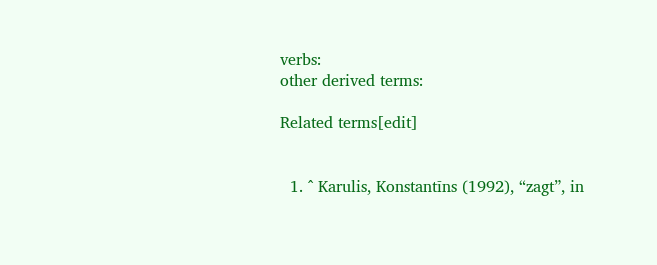verbs:
other derived terms:

Related terms[edit]


  1. ^ Karulis, Konstantīns (1992), “zagt”, in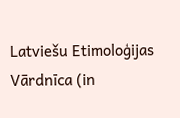Latviešu Etimoloģijas Vārdnīca (in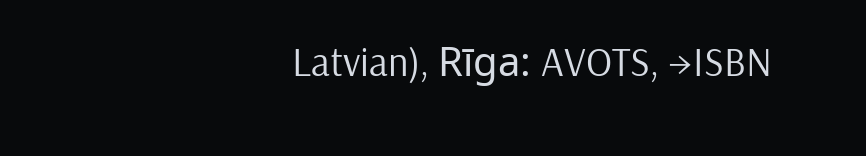Latvian), Rīga: AVOTS, →ISBN